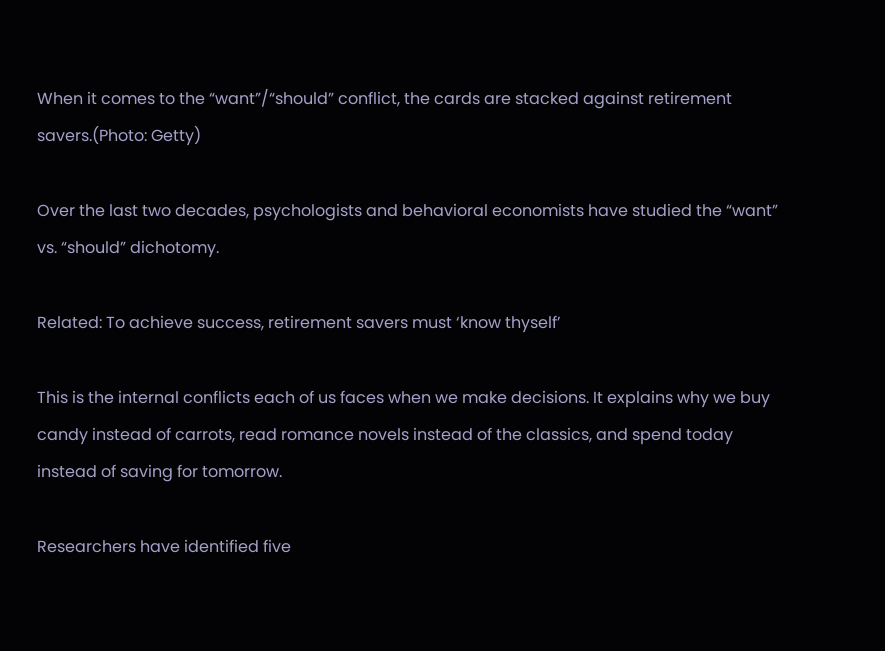When it comes to the “want”/“should” conflict, the cards are stacked against retirement savers.(Photo: Getty)

Over the last two decades, psychologists and behavioral economists have studied the “want” vs. “should” dichotomy.

Related: To achieve success, retirement savers must ‘know thyself’

This is the internal conflicts each of us faces when we make decisions. It explains why we buy candy instead of carrots, read romance novels instead of the classics, and spend today instead of saving for tomorrow.

Researchers have identified five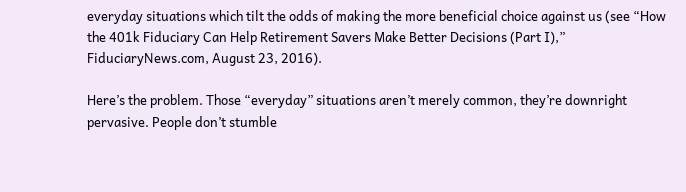everyday situations which tilt the odds of making the more beneficial choice against us (see “How the 401k Fiduciary Can Help Retirement Savers Make Better Decisions (Part I),” FiduciaryNews.com, August 23, 2016).

Here’s the problem. Those “everyday” situations aren’t merely common, they’re downright pervasive. People don’t stumble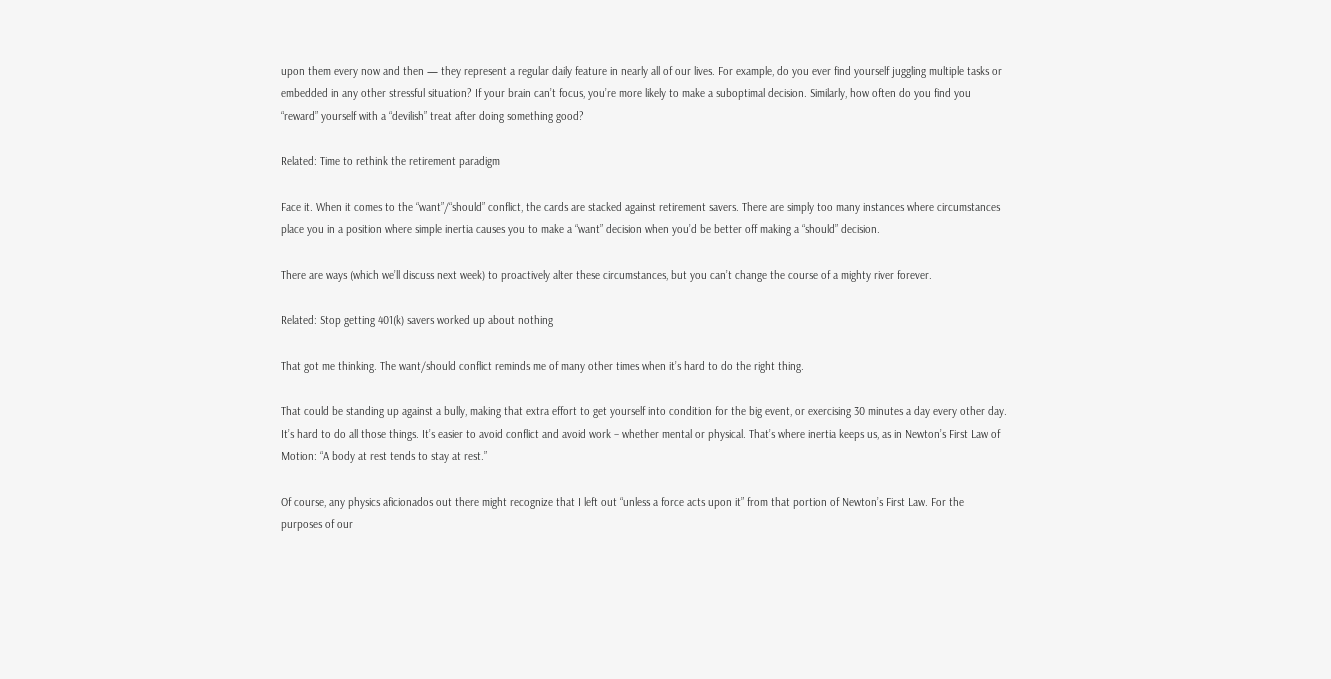upon them every now and then — they represent a regular daily feature in nearly all of our lives. For example, do you ever find yourself juggling multiple tasks or embedded in any other stressful situation? If your brain can’t focus, you’re more likely to make a suboptimal decision. Similarly, how often do you find you “reward” yourself with a “devilish” treat after doing something good?

Related: Time to rethink the retirement paradigm

Face it. When it comes to the “want”/“should” conflict, the cards are stacked against retirement savers. There are simply too many instances where circumstances place you in a position where simple inertia causes you to make a “want” decision when you’d be better off making a “should” decision.

There are ways (which we’ll discuss next week) to proactively alter these circumstances, but you can’t change the course of a mighty river forever.

Related: Stop getting 401(k) savers worked up about nothing

That got me thinking. The want/should conflict reminds me of many other times when it’s hard to do the right thing.

That could be standing up against a bully, making that extra effort to get yourself into condition for the big event, or exercising 30 minutes a day every other day. It’s hard to do all those things. It’s easier to avoid conflict and avoid work – whether mental or physical. That’s where inertia keeps us, as in Newton’s First Law of Motion: “A body at rest tends to stay at rest.”

Of course, any physics aficionados out there might recognize that I left out “unless a force acts upon it” from that portion of Newton’s First Law. For the purposes of our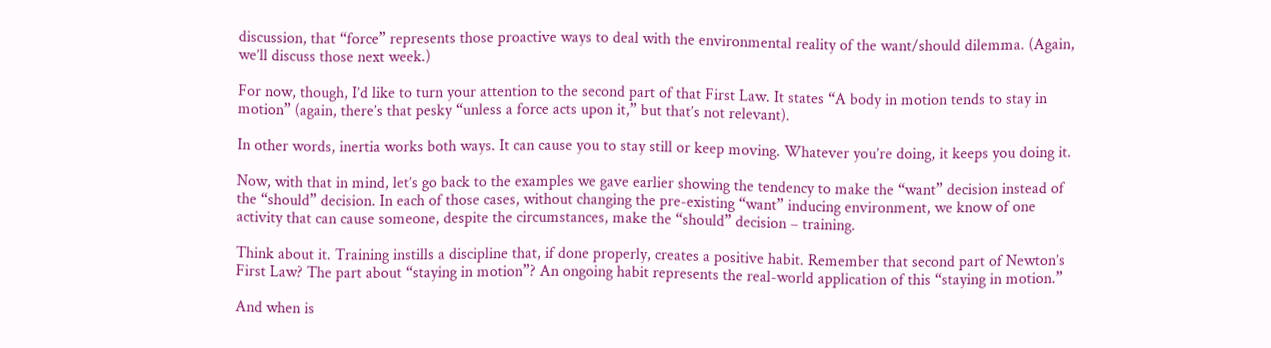discussion, that “force” represents those proactive ways to deal with the environmental reality of the want/should dilemma. (Again, we’ll discuss those next week.)

For now, though, I’d like to turn your attention to the second part of that First Law. It states “A body in motion tends to stay in motion” (again, there’s that pesky “unless a force acts upon it,” but that’s not relevant).

In other words, inertia works both ways. It can cause you to stay still or keep moving. Whatever you’re doing, it keeps you doing it.

Now, with that in mind, let’s go back to the examples we gave earlier showing the tendency to make the “want” decision instead of the “should” decision. In each of those cases, without changing the pre-existing “want” inducing environment, we know of one activity that can cause someone, despite the circumstances, make the “should” decision – training.

Think about it. Training instills a discipline that, if done properly, creates a positive habit. Remember that second part of Newton’s First Law? The part about “staying in motion”? An ongoing habit represents the real-world application of this “staying in motion.”

And when is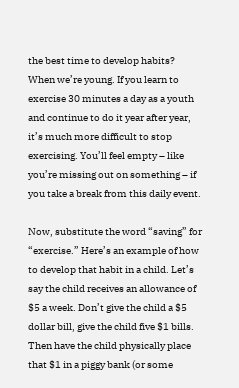the best time to develop habits? When we’re young. If you learn to exercise 30 minutes a day as a youth and continue to do it year after year, it’s much more difficult to stop exercising. You’ll feel empty – like you’re missing out on something – if you take a break from this daily event.

Now, substitute the word “saving” for “exercise.” Here’s an example of how to develop that habit in a child. Let’s say the child receives an allowance of $5 a week. Don’t give the child a $5 dollar bill, give the child five $1 bills. Then have the child physically place that $1 in a piggy bank (or some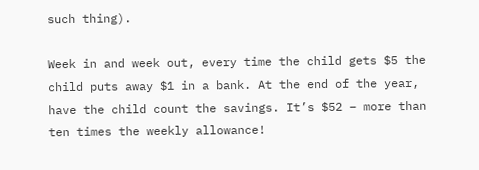such thing).

Week in and week out, every time the child gets $5 the child puts away $1 in a bank. At the end of the year, have the child count the savings. It’s $52 – more than ten times the weekly allowance!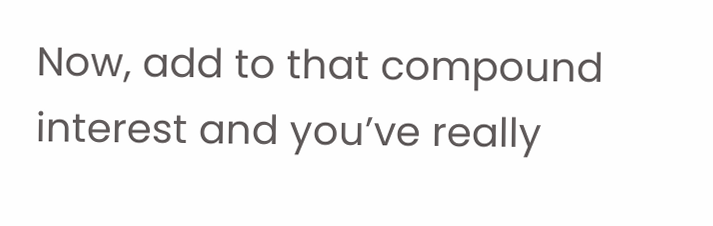Now, add to that compound interest and you’ve really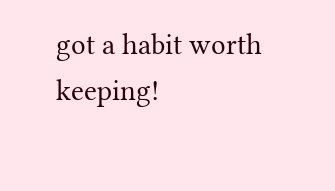got a habit worth keeping!